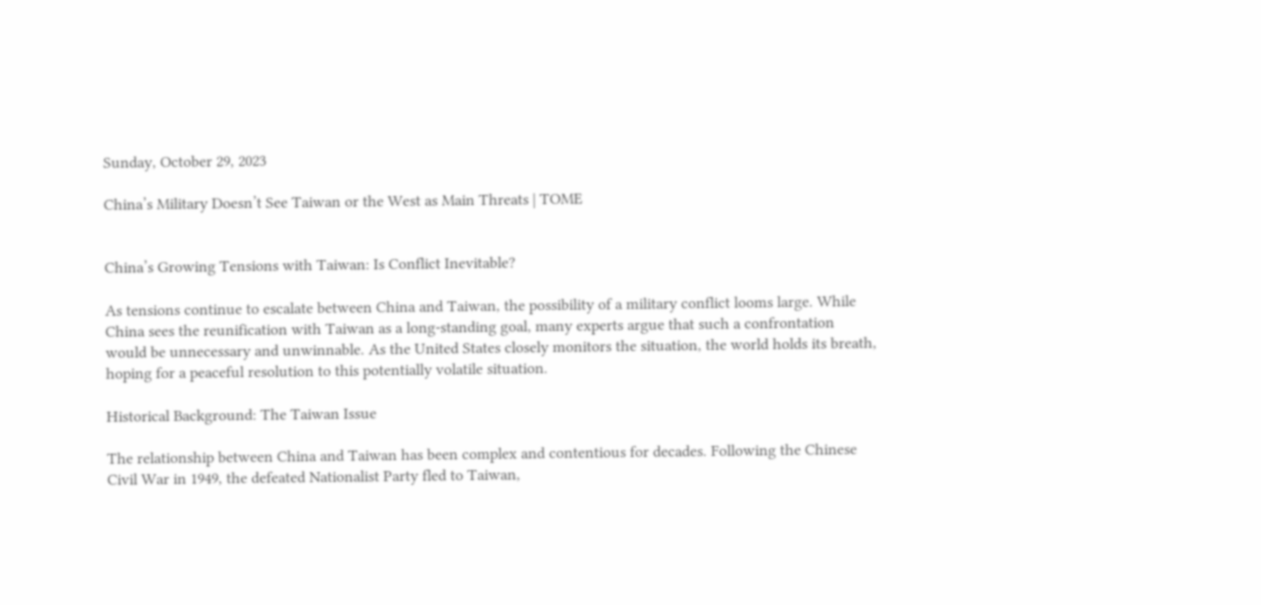Sunday, October 29, 2023

China’s Military Doesn’t See Taiwan or the West as Main Threats | TOME


China’s Growing Tensions with Taiwan: Is Conflict Inevitable?

As tensions continue to escalate between China and Taiwan, the possibility of a military conflict looms large. While China sees the reunification with Taiwan as a long-standing goal, many experts argue that such a confrontation would be unnecessary and unwinnable. As the United States closely monitors the situation, the world holds its breath, hoping for a peaceful resolution to this potentially volatile situation.

Historical Background: The Taiwan Issue

The relationship between China and Taiwan has been complex and contentious for decades. Following the Chinese Civil War in 1949, the defeated Nationalist Party fled to Taiwan,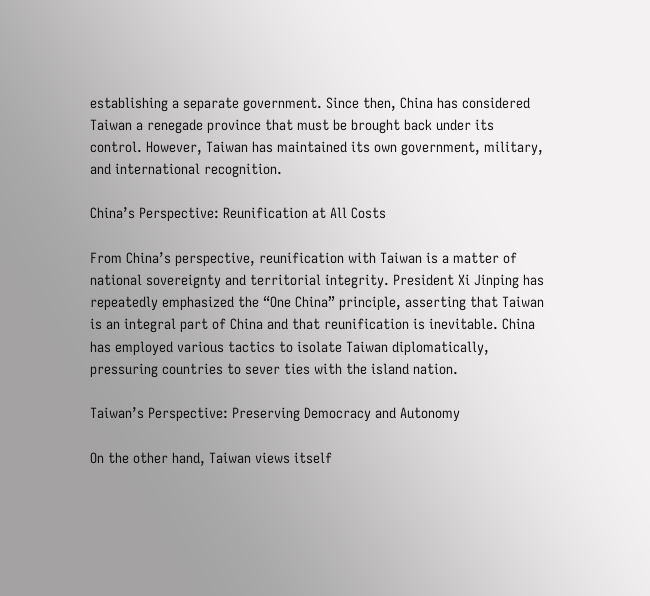establishing a separate government. Since then, China has considered Taiwan a renegade province that must be brought back under its control. However, Taiwan has maintained its own government, military, and international recognition.

China’s Perspective: Reunification at All Costs

From China’s perspective, reunification with Taiwan is a matter of national sovereignty and territorial integrity. President Xi Jinping has repeatedly emphasized the “One China” principle, asserting that Taiwan is an integral part of China and that reunification is inevitable. China has employed various tactics to isolate Taiwan diplomatically, pressuring countries to sever ties with the island nation.

Taiwan’s Perspective: Preserving Democracy and Autonomy

On the other hand, Taiwan views itself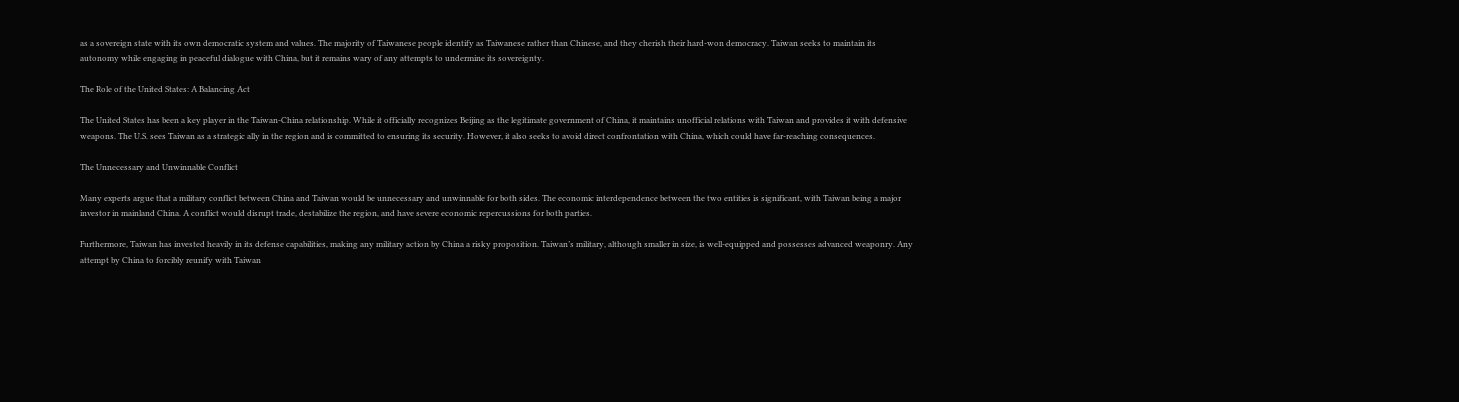as a sovereign state with its own democratic system and values. The majority of Taiwanese people identify as Taiwanese rather than Chinese, and they cherish their hard-won democracy. Taiwan seeks to maintain its autonomy while engaging in peaceful dialogue with China, but it remains wary of any attempts to undermine its sovereignty.

The Role of the United States: A Balancing Act

The United States has been a key player in the Taiwan-China relationship. While it officially recognizes Beijing as the legitimate government of China, it maintains unofficial relations with Taiwan and provides it with defensive weapons. The U.S. sees Taiwan as a strategic ally in the region and is committed to ensuring its security. However, it also seeks to avoid direct confrontation with China, which could have far-reaching consequences.

The Unnecessary and Unwinnable Conflict

Many experts argue that a military conflict between China and Taiwan would be unnecessary and unwinnable for both sides. The economic interdependence between the two entities is significant, with Taiwan being a major investor in mainland China. A conflict would disrupt trade, destabilize the region, and have severe economic repercussions for both parties.

Furthermore, Taiwan has invested heavily in its defense capabilities, making any military action by China a risky proposition. Taiwan’s military, although smaller in size, is well-equipped and possesses advanced weaponry. Any attempt by China to forcibly reunify with Taiwan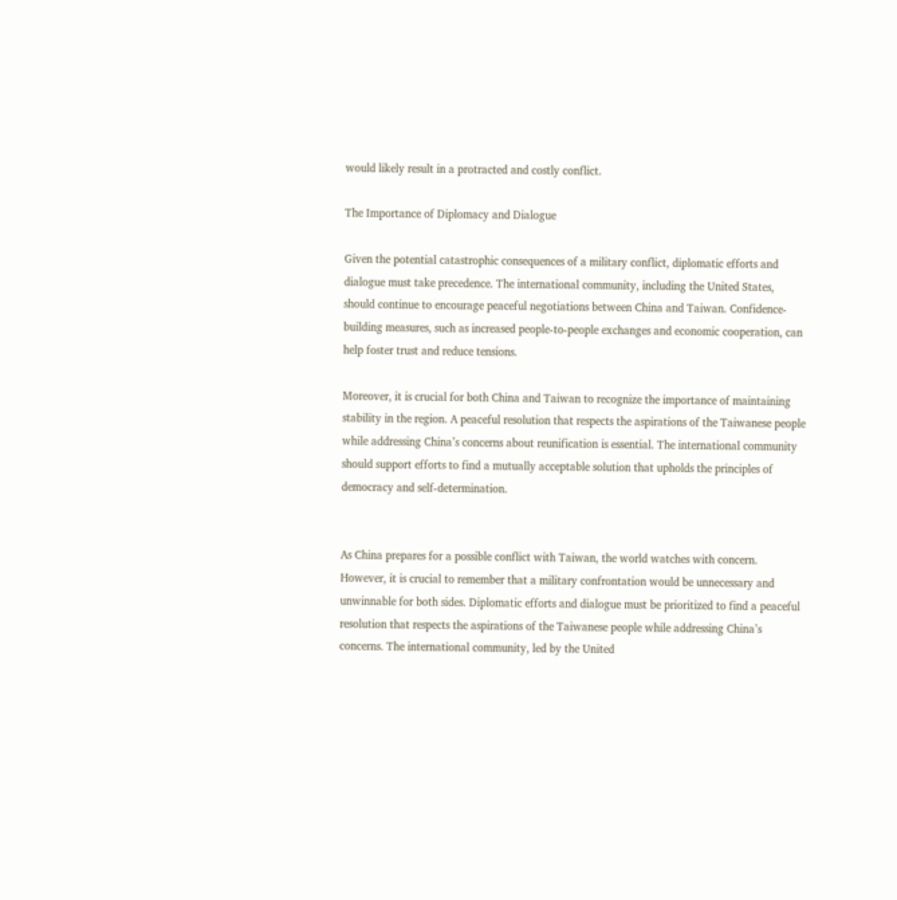would likely result in a protracted and costly conflict.

The Importance of Diplomacy and Dialogue

Given the potential catastrophic consequences of a military conflict, diplomatic efforts and dialogue must take precedence. The international community, including the United States, should continue to encourage peaceful negotiations between China and Taiwan. Confidence-building measures, such as increased people-to-people exchanges and economic cooperation, can help foster trust and reduce tensions.

Moreover, it is crucial for both China and Taiwan to recognize the importance of maintaining stability in the region. A peaceful resolution that respects the aspirations of the Taiwanese people while addressing China’s concerns about reunification is essential. The international community should support efforts to find a mutually acceptable solution that upholds the principles of democracy and self-determination.


As China prepares for a possible conflict with Taiwan, the world watches with concern. However, it is crucial to remember that a military confrontation would be unnecessary and unwinnable for both sides. Diplomatic efforts and dialogue must be prioritized to find a peaceful resolution that respects the aspirations of the Taiwanese people while addressing China’s concerns. The international community, led by the United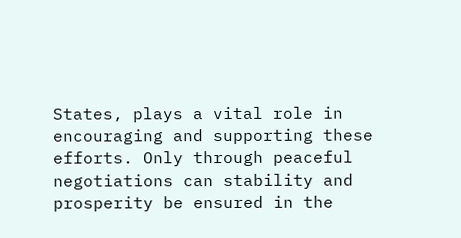States, plays a vital role in encouraging and supporting these efforts. Only through peaceful negotiations can stability and prosperity be ensured in the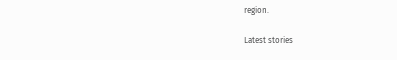region.

Latest stories